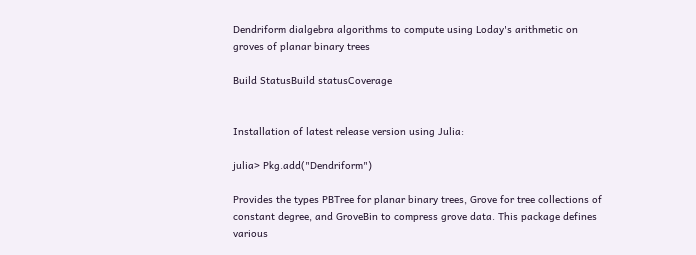Dendriform dialgebra algorithms to compute using Loday's arithmetic on groves of planar binary trees

Build StatusBuild statusCoverage


Installation of latest release version using Julia:

julia> Pkg.add("Dendriform")

Provides the types PBTree for planar binary trees, Grove for tree collections of constant degree, and GroveBin to compress grove data. This package defines various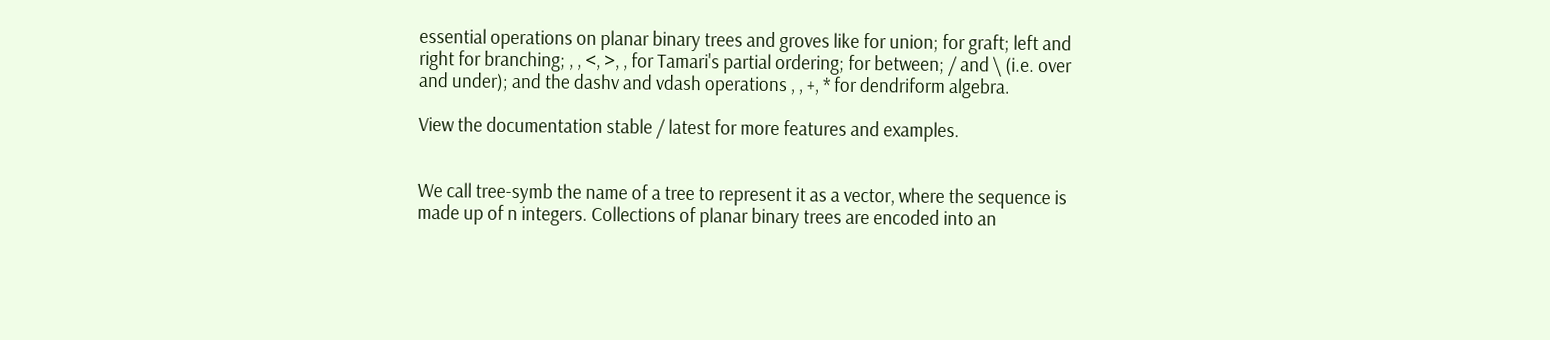essential operations on planar binary trees and groves like for union; for graft; left and right for branching; , , <, >, , for Tamari's partial ordering; for between; / and \ (i.e. over and under); and the dashv and vdash operations , , +, * for dendriform algebra.

View the documentation stable / latest for more features and examples.


We call tree-symb the name of a tree to represent it as a vector, where the sequence is made up of n integers. Collections of planar binary trees are encoded into an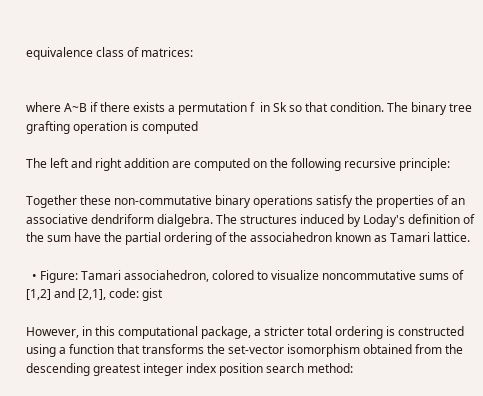equivalence class of matrices:


where A~B if there exists a permutation f  in Sk so that condition. The binary tree grafting operation is computed

The left and right addition are computed on the following recursive principle:

Together these non-commutative binary operations satisfy the properties of an associative dendriform dialgebra. The structures induced by Loday's definition of the sum have the partial ordering of the associahedron known as Tamari lattice.

  • Figure: Tamari associahedron, colored to visualize noncommutative sums of [1,2] and [2,1], code: gist

However, in this computational package, a stricter total ordering is constructed using a function that transforms the set-vector isomorphism obtained from the descending greatest integer index position search method: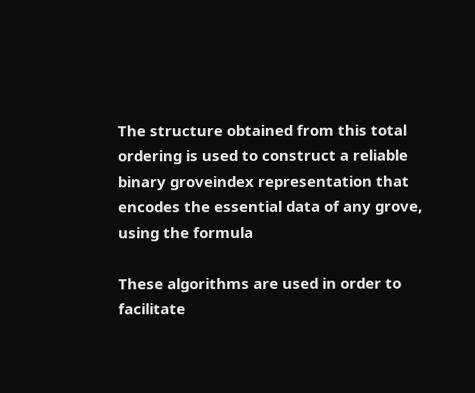The structure obtained from this total ordering is used to construct a reliable binary groveindex representation that encodes the essential data of any grove, using the formula

These algorithms are used in order to facilitate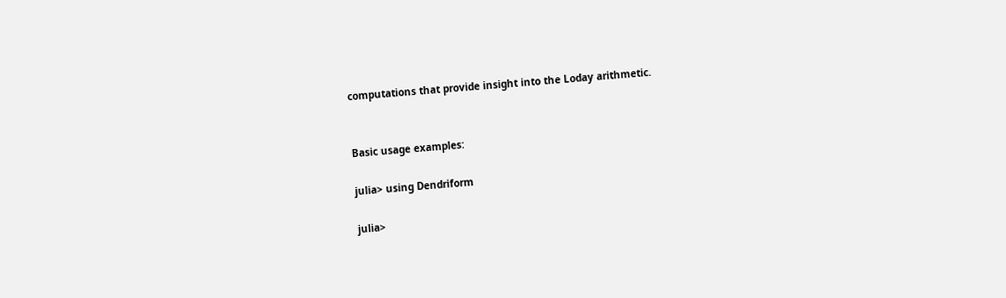computations that provide insight into the Loday arithmetic.


Basic usage examples:

julia> using Dendriform

julia>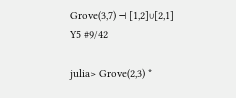Grove(3,7) ⊣ [1,2]∪[2,1]
Y5 #9/42

julia> Grove(2,3) *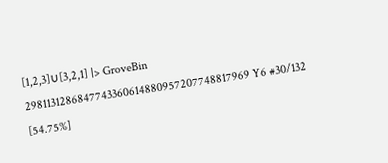[1,2,3]∪[3,2,1] |> GroveBin
2981131286847743360614880957207748817969 Y6 #30/132 [54.75%]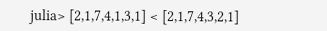julia> [2,1,7,4,1,3,1] < [2,1,7,4,3,2,1]